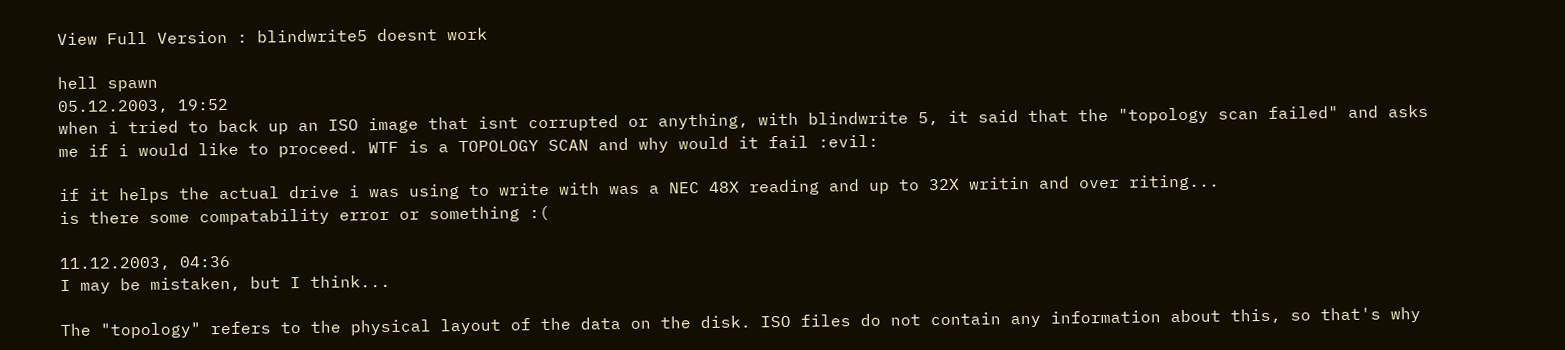View Full Version : blindwrite5 doesnt work

hell spawn
05.12.2003, 19:52
when i tried to back up an ISO image that isnt corrupted or anything, with blindwrite 5, it said that the "topology scan failed" and asks me if i would like to proceed. WTF is a TOPOLOGY SCAN and why would it fail :evil:

if it helps the actual drive i was using to write with was a NEC 48X reading and up to 32X writin and over riting...
is there some compatability error or something :(

11.12.2003, 04:36
I may be mistaken, but I think...

The "topology" refers to the physical layout of the data on the disk. ISO files do not contain any information about this, so that's why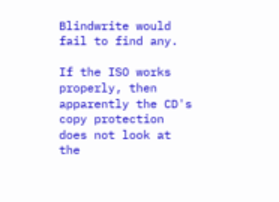Blindwrite would fail to find any.

If the ISO works properly, then apparently the CD's copy protection does not look at the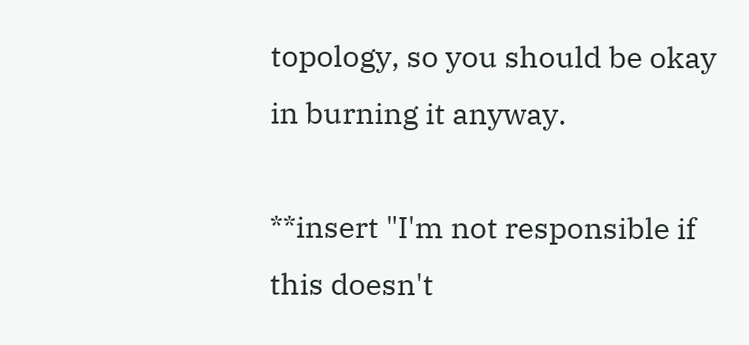topology, so you should be okay in burning it anyway.

**insert "I'm not responsible if this doesn't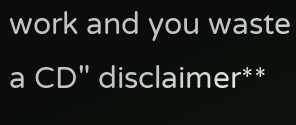work and you waste a CD" disclaimer**